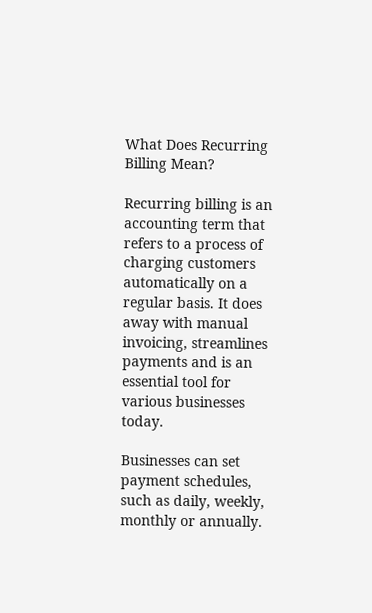What Does Recurring Billing Mean?

Recurring billing is an accounting term that refers to a process of charging customers automatically on a regular basis. It does away with manual invoicing, streamlines payments and is an essential tool for various businesses today.

Businesses can set payment schedules, such as daily, weekly, monthly or annually.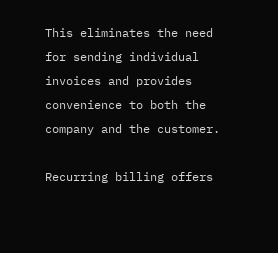This eliminates the need for sending individual invoices and provides convenience to both the company and the customer.

Recurring billing offers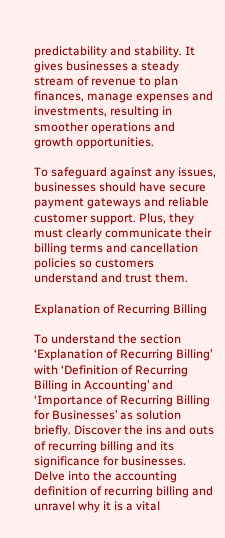predictability and stability. It gives businesses a steady stream of revenue to plan finances, manage expenses and investments, resulting in smoother operations and growth opportunities.

To safeguard against any issues, businesses should have secure payment gateways and reliable customer support. Plus, they must clearly communicate their billing terms and cancellation policies so customers understand and trust them.

Explanation of Recurring Billing

To understand the section ‘Explanation of Recurring Billing’ with ‘Definition of Recurring Billing in Accounting’ and ‘Importance of Recurring Billing for Businesses’ as solution briefly. Discover the ins and outs of recurring billing and its significance for businesses. Delve into the accounting definition of recurring billing and unravel why it is a vital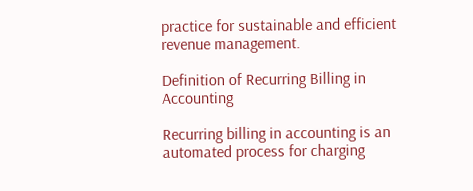practice for sustainable and efficient revenue management.

Definition of Recurring Billing in Accounting

Recurring billing in accounting is an automated process for charging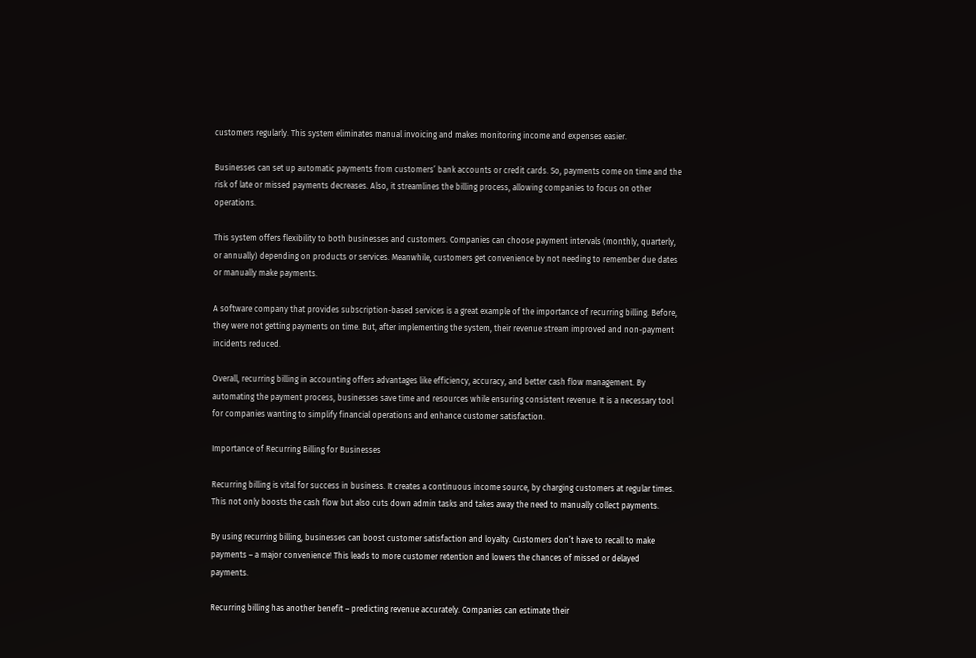customers regularly. This system eliminates manual invoicing and makes monitoring income and expenses easier.

Businesses can set up automatic payments from customers’ bank accounts or credit cards. So, payments come on time and the risk of late or missed payments decreases. Also, it streamlines the billing process, allowing companies to focus on other operations.

This system offers flexibility to both businesses and customers. Companies can choose payment intervals (monthly, quarterly, or annually) depending on products or services. Meanwhile, customers get convenience by not needing to remember due dates or manually make payments.

A software company that provides subscription-based services is a great example of the importance of recurring billing. Before, they were not getting payments on time. But, after implementing the system, their revenue stream improved and non-payment incidents reduced.

Overall, recurring billing in accounting offers advantages like efficiency, accuracy, and better cash flow management. By automating the payment process, businesses save time and resources while ensuring consistent revenue. It is a necessary tool for companies wanting to simplify financial operations and enhance customer satisfaction.

Importance of Recurring Billing for Businesses

Recurring billing is vital for success in business. It creates a continuous income source, by charging customers at regular times. This not only boosts the cash flow but also cuts down admin tasks and takes away the need to manually collect payments.

By using recurring billing, businesses can boost customer satisfaction and loyalty. Customers don’t have to recall to make payments – a major convenience! This leads to more customer retention and lowers the chances of missed or delayed payments.

Recurring billing has another benefit – predicting revenue accurately. Companies can estimate their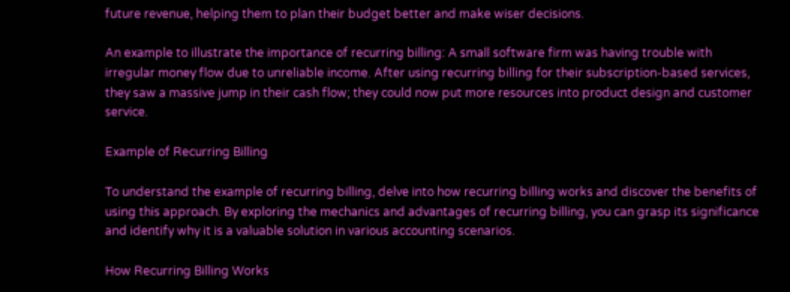future revenue, helping them to plan their budget better and make wiser decisions.

An example to illustrate the importance of recurring billing: A small software firm was having trouble with irregular money flow due to unreliable income. After using recurring billing for their subscription-based services, they saw a massive jump in their cash flow; they could now put more resources into product design and customer service.

Example of Recurring Billing

To understand the example of recurring billing, delve into how recurring billing works and discover the benefits of using this approach. By exploring the mechanics and advantages of recurring billing, you can grasp its significance and identify why it is a valuable solution in various accounting scenarios.

How Recurring Billing Works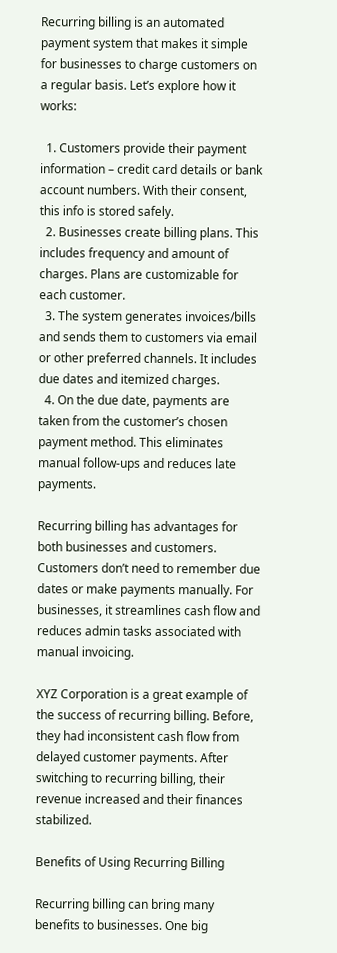Recurring billing is an automated payment system that makes it simple for businesses to charge customers on a regular basis. Let’s explore how it works:

  1. Customers provide their payment information – credit card details or bank account numbers. With their consent, this info is stored safely.
  2. Businesses create billing plans. This includes frequency and amount of charges. Plans are customizable for each customer.
  3. The system generates invoices/bills and sends them to customers via email or other preferred channels. It includes due dates and itemized charges.
  4. On the due date, payments are taken from the customer’s chosen payment method. This eliminates manual follow-ups and reduces late payments.

Recurring billing has advantages for both businesses and customers. Customers don’t need to remember due dates or make payments manually. For businesses, it streamlines cash flow and reduces admin tasks associated with manual invoicing.

XYZ Corporation is a great example of the success of recurring billing. Before, they had inconsistent cash flow from delayed customer payments. After switching to recurring billing, their revenue increased and their finances stabilized.

Benefits of Using Recurring Billing

Recurring billing can bring many benefits to businesses. One big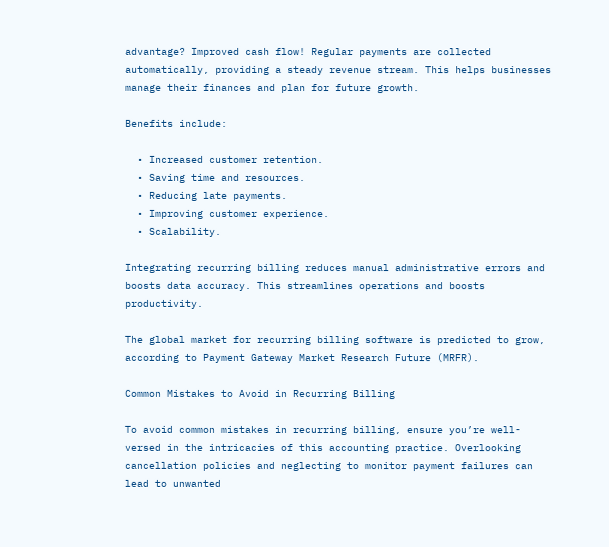advantage? Improved cash flow! Regular payments are collected automatically, providing a steady revenue stream. This helps businesses manage their finances and plan for future growth.

Benefits include:

  • Increased customer retention.
  • Saving time and resources.
  • Reducing late payments.
  • Improving customer experience.
  • Scalability.

Integrating recurring billing reduces manual administrative errors and boosts data accuracy. This streamlines operations and boosts productivity.

The global market for recurring billing software is predicted to grow, according to Payment Gateway Market Research Future (MRFR).

Common Mistakes to Avoid in Recurring Billing

To avoid common mistakes in recurring billing, ensure you’re well-versed in the intricacies of this accounting practice. Overlooking cancellation policies and neglecting to monitor payment failures can lead to unwanted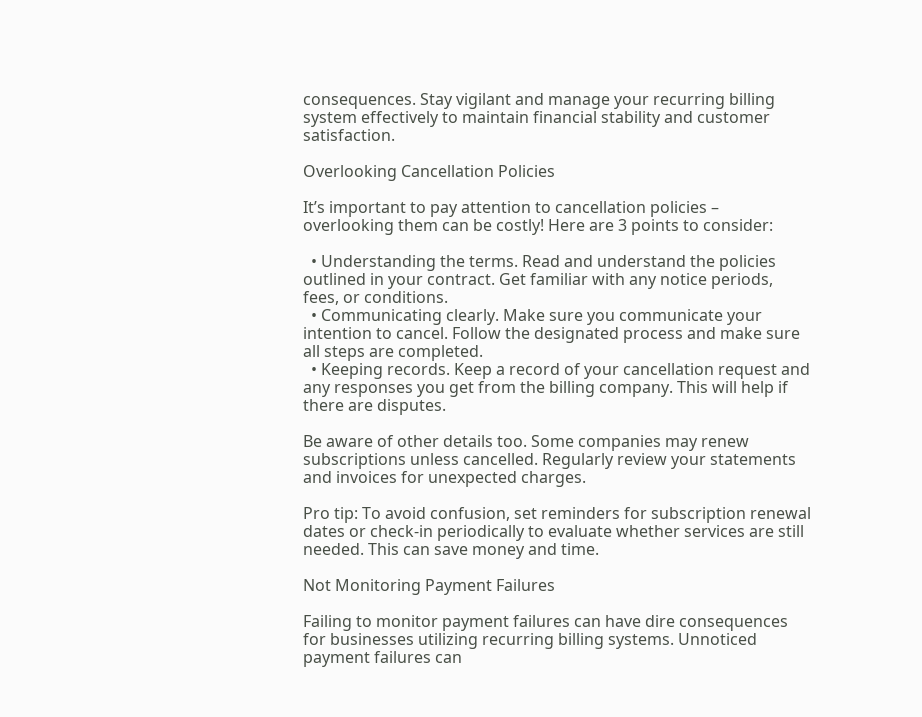consequences. Stay vigilant and manage your recurring billing system effectively to maintain financial stability and customer satisfaction.

Overlooking Cancellation Policies

It’s important to pay attention to cancellation policies – overlooking them can be costly! Here are 3 points to consider:

  • Understanding the terms. Read and understand the policies outlined in your contract. Get familiar with any notice periods, fees, or conditions.
  • Communicating clearly. Make sure you communicate your intention to cancel. Follow the designated process and make sure all steps are completed.
  • Keeping records. Keep a record of your cancellation request and any responses you get from the billing company. This will help if there are disputes.

Be aware of other details too. Some companies may renew subscriptions unless cancelled. Regularly review your statements and invoices for unexpected charges.

Pro tip: To avoid confusion, set reminders for subscription renewal dates or check-in periodically to evaluate whether services are still needed. This can save money and time.

Not Monitoring Payment Failures

Failing to monitor payment failures can have dire consequences for businesses utilizing recurring billing systems. Unnoticed payment failures can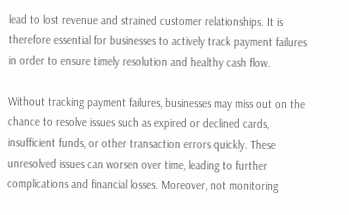lead to lost revenue and strained customer relationships. It is therefore essential for businesses to actively track payment failures in order to ensure timely resolution and healthy cash flow.

Without tracking payment failures, businesses may miss out on the chance to resolve issues such as expired or declined cards, insufficient funds, or other transaction errors quickly. These unresolved issues can worsen over time, leading to further complications and financial losses. Moreover, not monitoring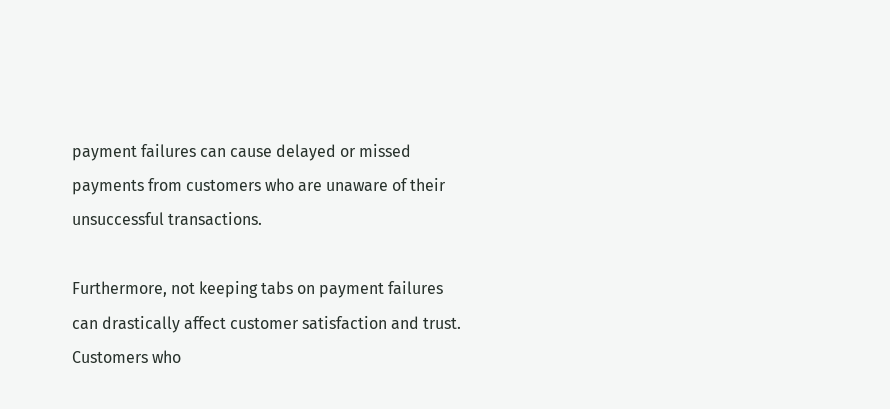payment failures can cause delayed or missed payments from customers who are unaware of their unsuccessful transactions.

Furthermore, not keeping tabs on payment failures can drastically affect customer satisfaction and trust. Customers who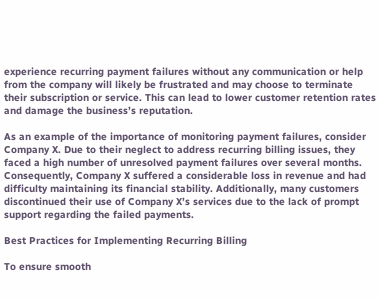experience recurring payment failures without any communication or help from the company will likely be frustrated and may choose to terminate their subscription or service. This can lead to lower customer retention rates and damage the business’s reputation.

As an example of the importance of monitoring payment failures, consider Company X. Due to their neglect to address recurring billing issues, they faced a high number of unresolved payment failures over several months. Consequently, Company X suffered a considerable loss in revenue and had difficulty maintaining its financial stability. Additionally, many customers discontinued their use of Company X’s services due to the lack of prompt support regarding the failed payments.

Best Practices for Implementing Recurring Billing

To ensure smooth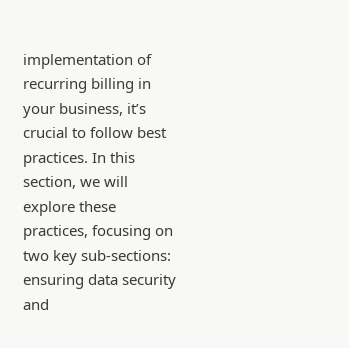implementation of recurring billing in your business, it’s crucial to follow best practices. In this section, we will explore these practices, focusing on two key sub-sections: ensuring data security and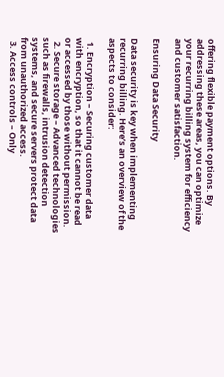offering flexible payment options. By addressing these areas, you can optimize your recurring billing system for efficiency and customer satisfaction.

Ensuring Data Security

Data security is key when implementing recurring billing. Here’s an overview of the aspects to consider:

  1. Encryption – Securing customer data with encryption, so that it cannot be read or accessed by those without permission.
  2. Secure storage – Advanced technologies such as firewalls, intrusion detection systems, and secure servers protect data from unauthorized access.
  3. Access controls – Only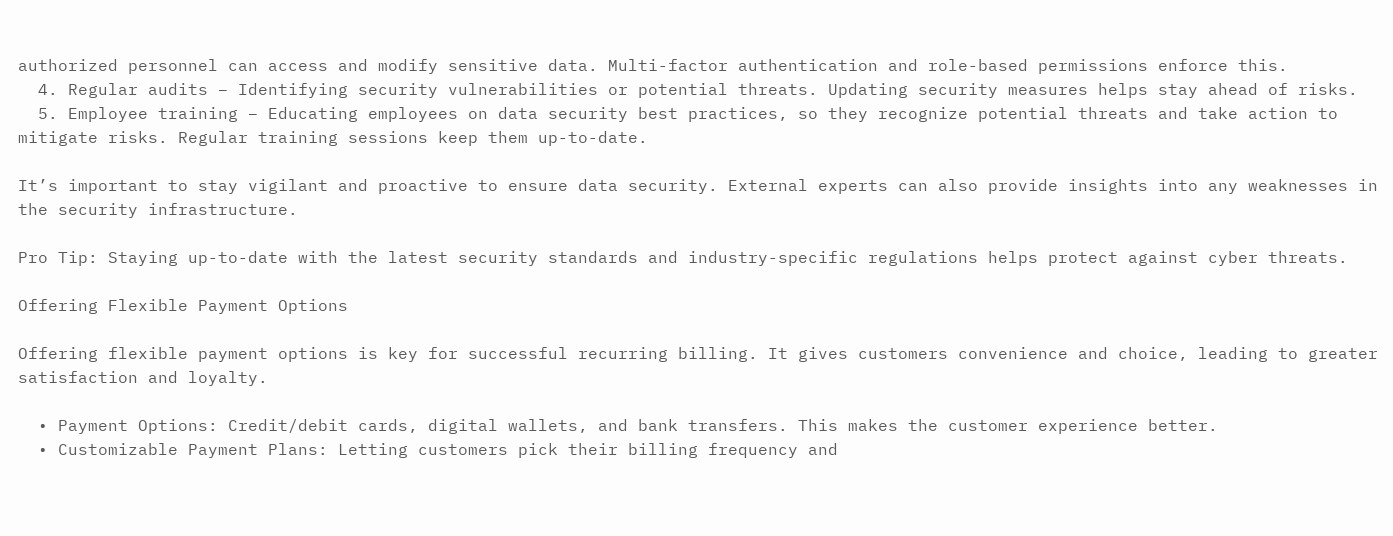authorized personnel can access and modify sensitive data. Multi-factor authentication and role-based permissions enforce this.
  4. Regular audits – Identifying security vulnerabilities or potential threats. Updating security measures helps stay ahead of risks.
  5. Employee training – Educating employees on data security best practices, so they recognize potential threats and take action to mitigate risks. Regular training sessions keep them up-to-date.

It’s important to stay vigilant and proactive to ensure data security. External experts can also provide insights into any weaknesses in the security infrastructure.

Pro Tip: Staying up-to-date with the latest security standards and industry-specific regulations helps protect against cyber threats.

Offering Flexible Payment Options

Offering flexible payment options is key for successful recurring billing. It gives customers convenience and choice, leading to greater satisfaction and loyalty.

  • Payment Options: Credit/debit cards, digital wallets, and bank transfers. This makes the customer experience better.
  • Customizable Payment Plans: Letting customers pick their billing frequency and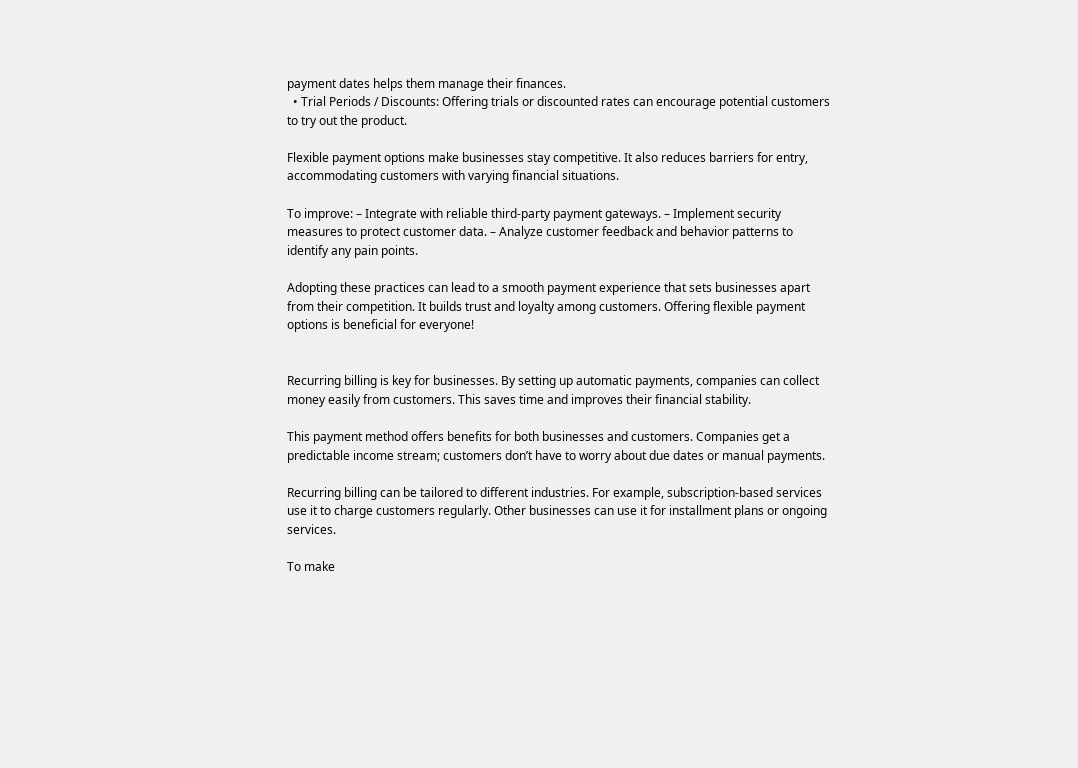payment dates helps them manage their finances.
  • Trial Periods / Discounts: Offering trials or discounted rates can encourage potential customers to try out the product.

Flexible payment options make businesses stay competitive. It also reduces barriers for entry, accommodating customers with varying financial situations.

To improve: – Integrate with reliable third-party payment gateways. – Implement security measures to protect customer data. – Analyze customer feedback and behavior patterns to identify any pain points.

Adopting these practices can lead to a smooth payment experience that sets businesses apart from their competition. It builds trust and loyalty among customers. Offering flexible payment options is beneficial for everyone!


Recurring billing is key for businesses. By setting up automatic payments, companies can collect money easily from customers. This saves time and improves their financial stability.

This payment method offers benefits for both businesses and customers. Companies get a predictable income stream; customers don’t have to worry about due dates or manual payments.

Recurring billing can be tailored to different industries. For example, subscription-based services use it to charge customers regularly. Other businesses can use it for installment plans or ongoing services.

To make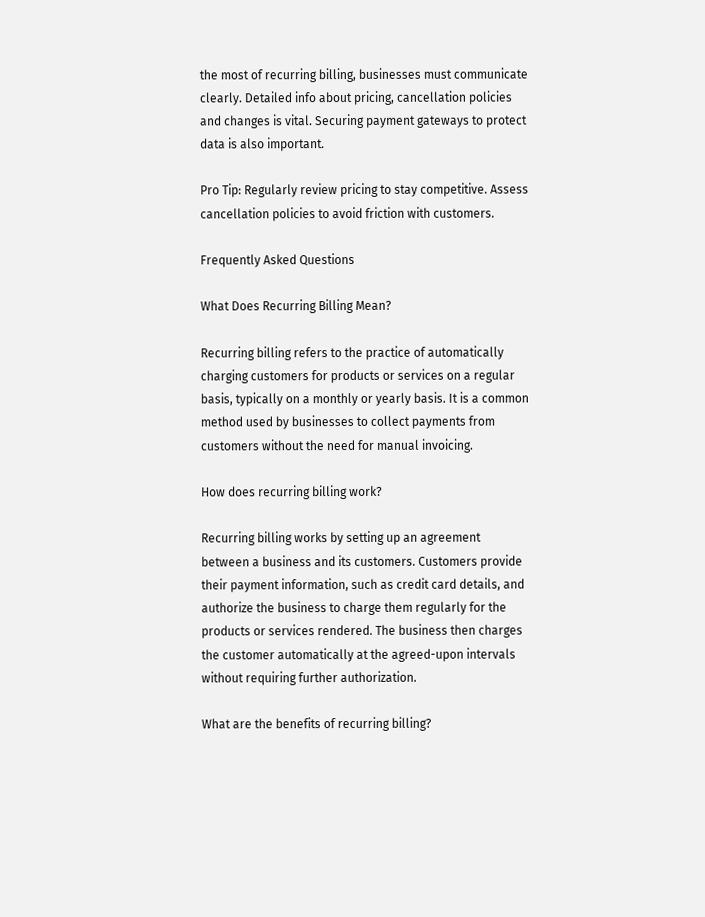the most of recurring billing, businesses must communicate clearly. Detailed info about pricing, cancellation policies and changes is vital. Securing payment gateways to protect data is also important.

Pro Tip: Regularly review pricing to stay competitive. Assess cancellation policies to avoid friction with customers.

Frequently Asked Questions

What Does Recurring Billing Mean?

Recurring billing refers to the practice of automatically charging customers for products or services on a regular basis, typically on a monthly or yearly basis. It is a common method used by businesses to collect payments from customers without the need for manual invoicing.

How does recurring billing work?

Recurring billing works by setting up an agreement between a business and its customers. Customers provide their payment information, such as credit card details, and authorize the business to charge them regularly for the products or services rendered. The business then charges the customer automatically at the agreed-upon intervals without requiring further authorization.

What are the benefits of recurring billing?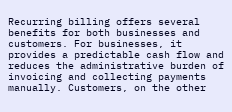Recurring billing offers several benefits for both businesses and customers. For businesses, it provides a predictable cash flow and reduces the administrative burden of invoicing and collecting payments manually. Customers, on the other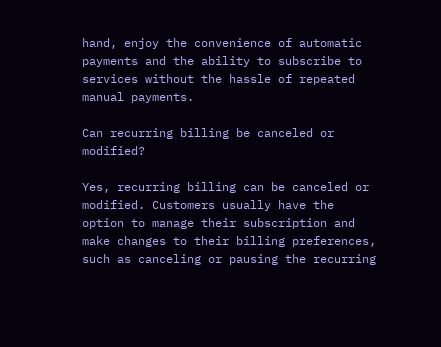hand, enjoy the convenience of automatic payments and the ability to subscribe to services without the hassle of repeated manual payments.

Can recurring billing be canceled or modified?

Yes, recurring billing can be canceled or modified. Customers usually have the option to manage their subscription and make changes to their billing preferences, such as canceling or pausing the recurring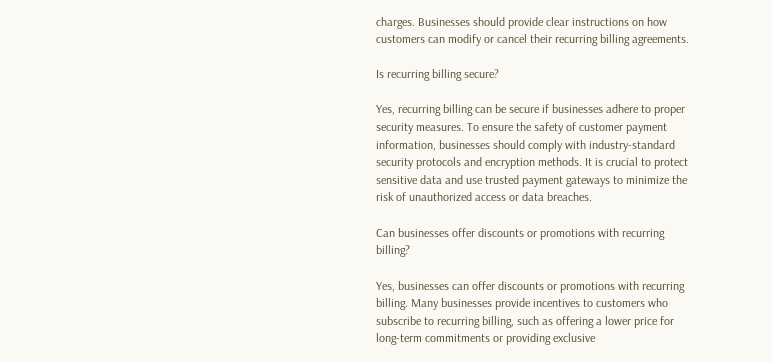charges. Businesses should provide clear instructions on how customers can modify or cancel their recurring billing agreements.

Is recurring billing secure?

Yes, recurring billing can be secure if businesses adhere to proper security measures. To ensure the safety of customer payment information, businesses should comply with industry-standard security protocols and encryption methods. It is crucial to protect sensitive data and use trusted payment gateways to minimize the risk of unauthorized access or data breaches.

Can businesses offer discounts or promotions with recurring billing?

Yes, businesses can offer discounts or promotions with recurring billing. Many businesses provide incentives to customers who subscribe to recurring billing, such as offering a lower price for long-term commitments or providing exclusive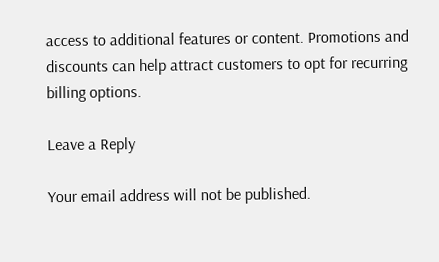access to additional features or content. Promotions and discounts can help attract customers to opt for recurring billing options.

Leave a Reply

Your email address will not be published.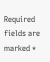Required fields are marked *